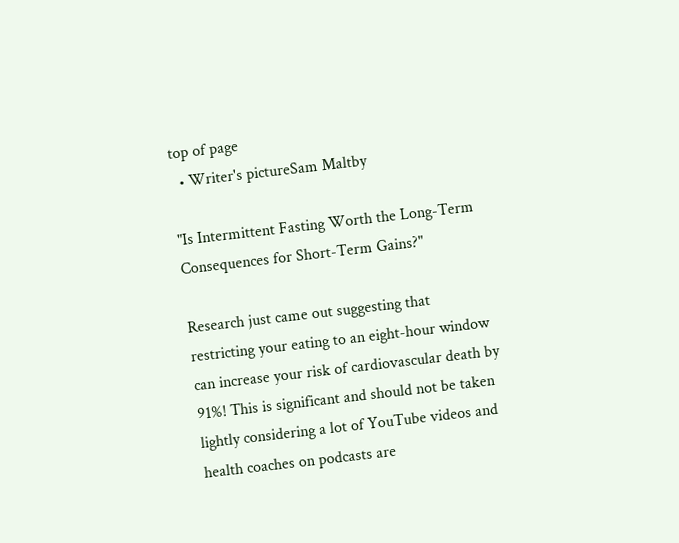top of page
  • Writer's pictureSam Maltby

"Is Intermittent Fasting Worth the Long-Term Consequences for Short-Term Gains?"

Research just came out suggesting that restricting your eating to an eight-hour window can increase your risk of cardiovascular death by 91%! This is significant and should not be taken lightly considering a lot of YouTube videos and health coaches on podcasts are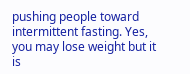pushing people toward intermittent fasting. Yes, you may lose weight but it is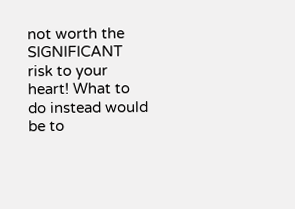not worth the SIGNIFICANT risk to your heart! What to do instead would be to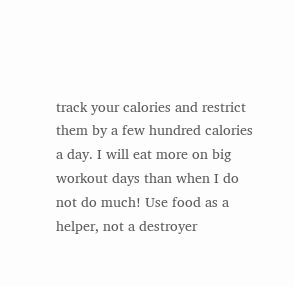track your calories and restrict them by a few hundred calories a day. I will eat more on big workout days than when I do not do much! Use food as a helper, not a destroyer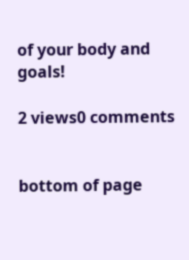of your body and goals!

2 views0 comments


bottom of page